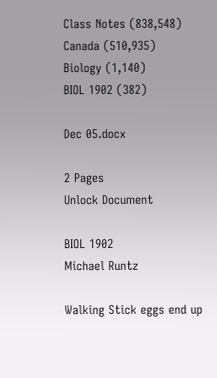Class Notes (838,548)
Canada (510,935)
Biology (1,140)
BIOL 1902 (382)

Dec 05.docx

2 Pages
Unlock Document

BIOL 1902
Michael Runtz

Walking Stick eggs end up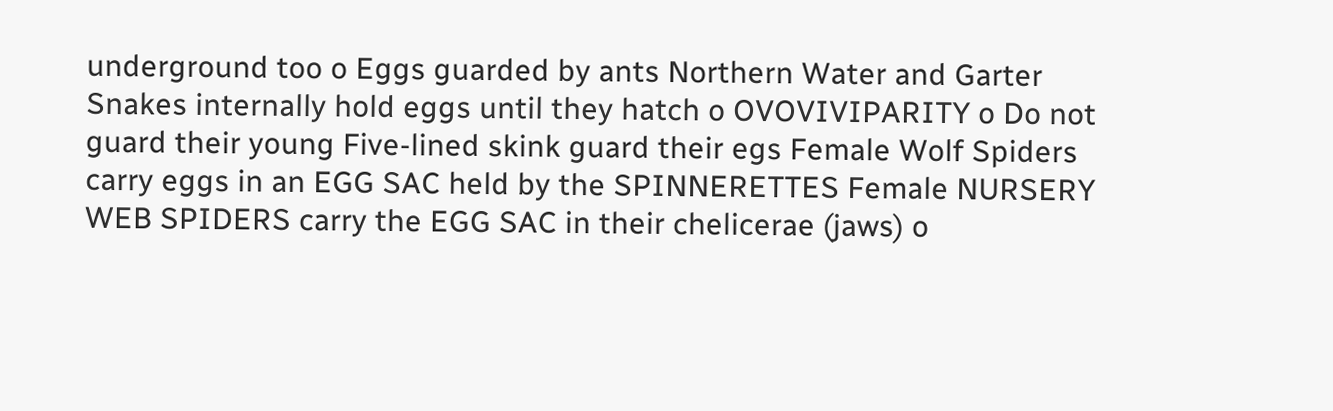underground too o Eggs guarded by ants Northern Water and Garter Snakes internally hold eggs until they hatch o OVOVIVIPARITY o Do not guard their young Five-lined skink guard their egs Female Wolf Spiders carry eggs in an EGG SAC held by the SPINNERETTES Female NURSERY WEB SPIDERS carry the EGG SAC in their chelicerae (jaws) o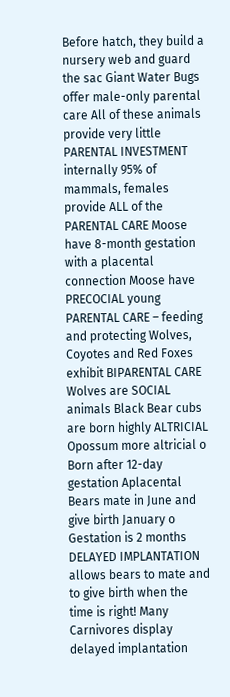Before hatch, they build a nursery web and guard the sac Giant Water Bugs offer male-only parental care All of these animals provide very little PARENTAL INVESTMENT internally 95% of mammals, females provide ALL of the PARENTAL CARE Moose have 8-month gestation with a placental connection Moose have PRECOCIAL young PARENTAL CARE – feeding and protecting Wolves, Coyotes and Red Foxes exhibit BIPARENTAL CARE Wolves are SOCIAL animals Black Bear cubs are born highly ALTRICIAL Opossum more altricial o Born after 12-day gestation Aplacental Bears mate in June and give birth January o Gestation is 2 months DELAYED IMPLANTATION allows bears to mate and to give birth when the time is right! Many Carnivores display delayed implantation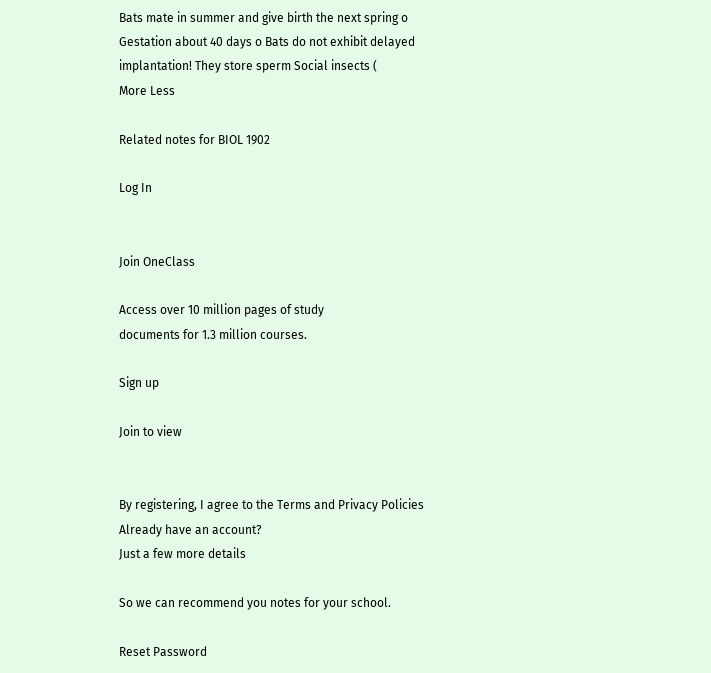Bats mate in summer and give birth the next spring o Gestation about 40 days o Bats do not exhibit delayed implantation! They store sperm Social insects (
More Less

Related notes for BIOL 1902

Log In


Join OneClass

Access over 10 million pages of study
documents for 1.3 million courses.

Sign up

Join to view


By registering, I agree to the Terms and Privacy Policies
Already have an account?
Just a few more details

So we can recommend you notes for your school.

Reset Password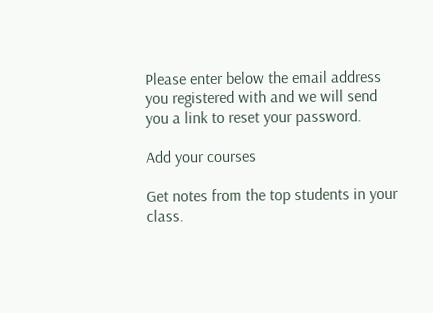Please enter below the email address you registered with and we will send you a link to reset your password.

Add your courses

Get notes from the top students in your class.